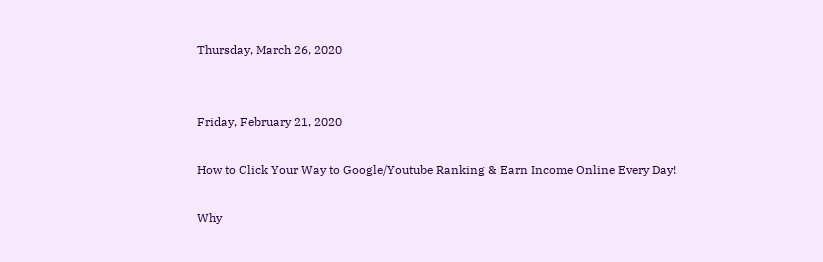Thursday, March 26, 2020


Friday, February 21, 2020

How to Click Your Way to Google/Youtube Ranking & Earn Income Online Every Day!

Why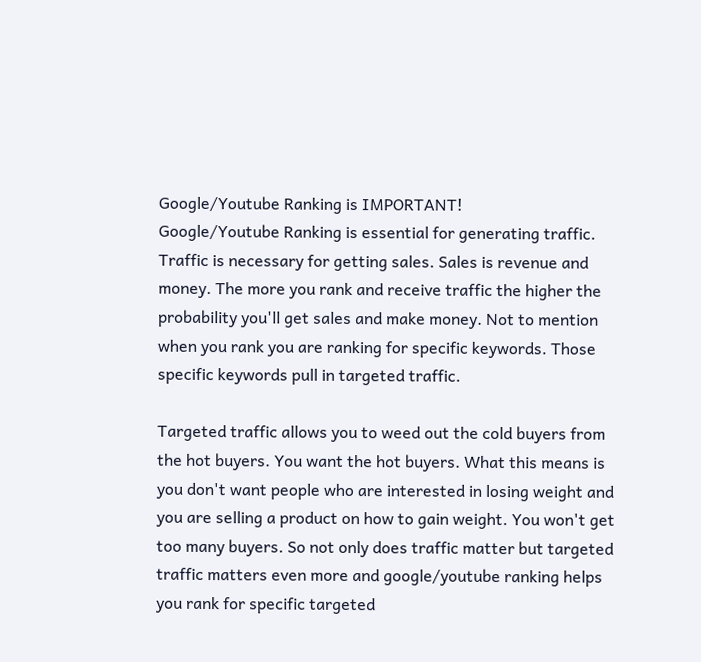Google/Youtube Ranking is IMPORTANT!
Google/Youtube Ranking is essential for generating traffic. Traffic is necessary for getting sales. Sales is revenue and money. The more you rank and receive traffic the higher the probability you'll get sales and make money. Not to mention when you rank you are ranking for specific keywords. Those specific keywords pull in targeted traffic.

Targeted traffic allows you to weed out the cold buyers from the hot buyers. You want the hot buyers. What this means is you don't want people who are interested in losing weight and you are selling a product on how to gain weight. You won't get too many buyers. So not only does traffic matter but targeted traffic matters even more and google/youtube ranking helps you rank for specific targeted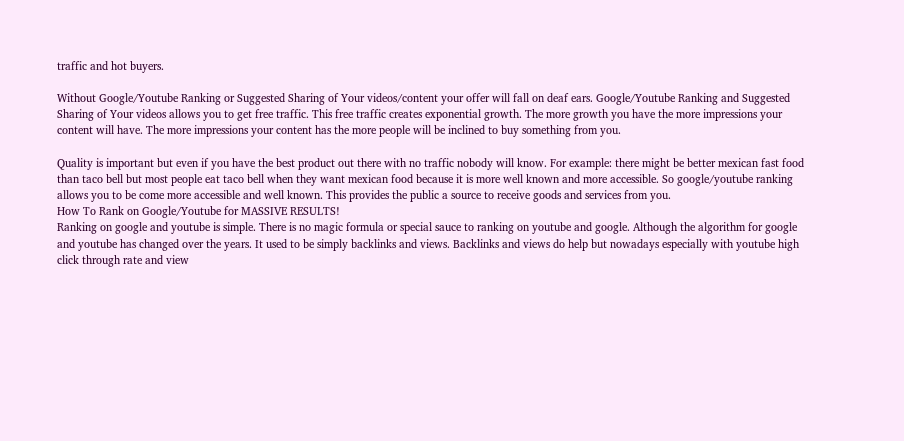traffic and hot buyers.

Without Google/Youtube Ranking or Suggested Sharing of Your videos/content your offer will fall on deaf ears. Google/Youtube Ranking and Suggested Sharing of Your videos allows you to get free traffic. This free traffic creates exponential growth. The more growth you have the more impressions your content will have. The more impressions your content has the more people will be inclined to buy something from you.

Quality is important but even if you have the best product out there with no traffic nobody will know. For example: there might be better mexican fast food than taco bell but most people eat taco bell when they want mexican food because it is more well known and more accessible. So google/youtube ranking allows you to be come more accessible and well known. This provides the public a source to receive goods and services from you.
How To Rank on Google/Youtube for MASSIVE RESULTS!
Ranking on google and youtube is simple. There is no magic formula or special sauce to ranking on youtube and google. Although the algorithm for google and youtube has changed over the years. It used to be simply backlinks and views. Backlinks and views do help but nowadays especially with youtube high click through rate and view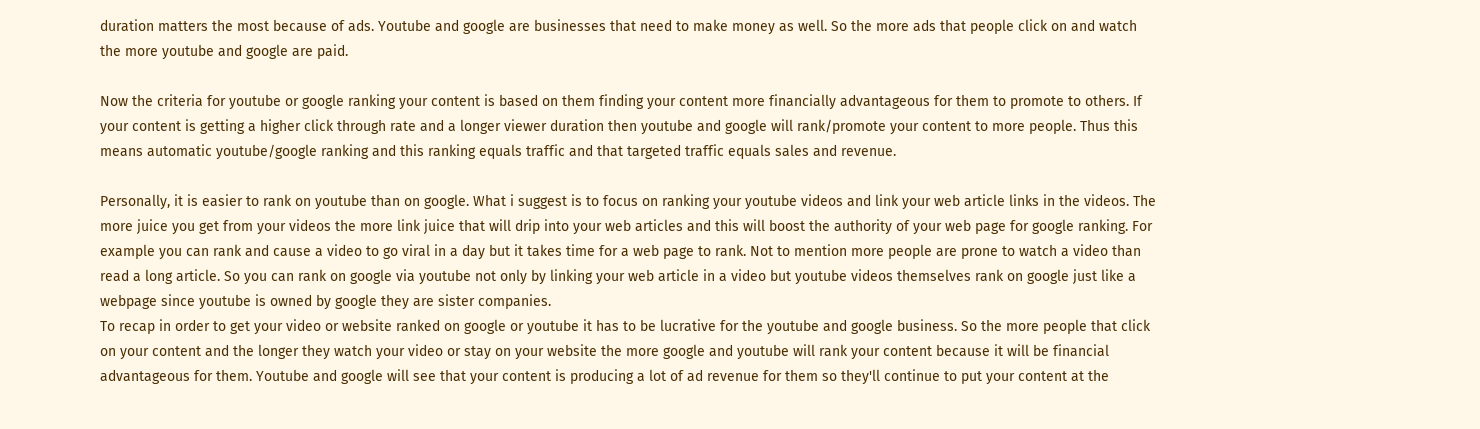duration matters the most because of ads. Youtube and google are businesses that need to make money as well. So the more ads that people click on and watch the more youtube and google are paid.

Now the criteria for youtube or google ranking your content is based on them finding your content more financially advantageous for them to promote to others. If your content is getting a higher click through rate and a longer viewer duration then youtube and google will rank/promote your content to more people. Thus this means automatic youtube/google ranking and this ranking equals traffic and that targeted traffic equals sales and revenue.

Personally, it is easier to rank on youtube than on google. What i suggest is to focus on ranking your youtube videos and link your web article links in the videos. The more juice you get from your videos the more link juice that will drip into your web articles and this will boost the authority of your web page for google ranking. For example you can rank and cause a video to go viral in a day but it takes time for a web page to rank. Not to mention more people are prone to watch a video than read a long article. So you can rank on google via youtube not only by linking your web article in a video but youtube videos themselves rank on google just like a webpage since youtube is owned by google they are sister companies.
To recap in order to get your video or website ranked on google or youtube it has to be lucrative for the youtube and google business. So the more people that click on your content and the longer they watch your video or stay on your website the more google and youtube will rank your content because it will be financial advantageous for them. Youtube and google will see that your content is producing a lot of ad revenue for them so they'll continue to put your content at the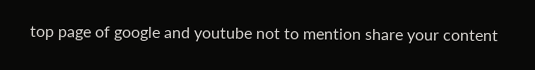top page of google and youtube not to mention share your content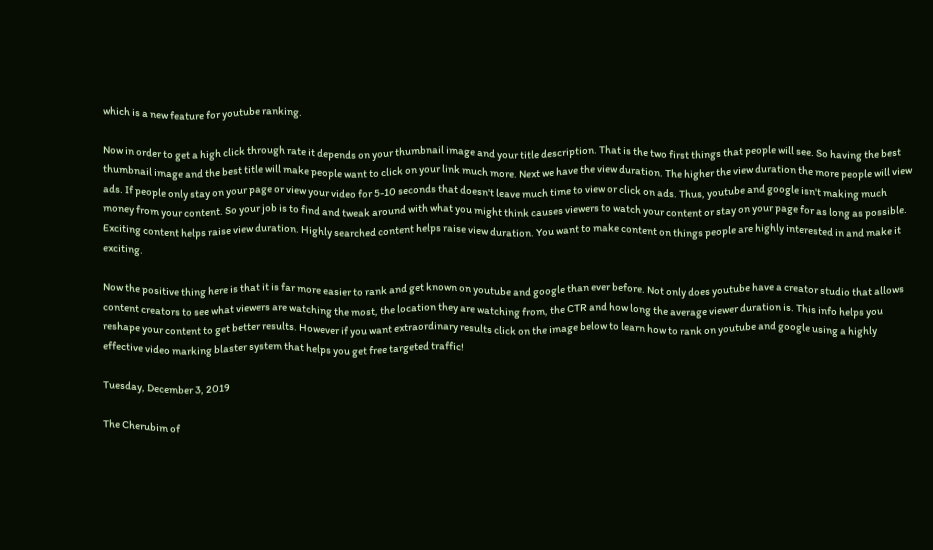which is a new feature for youtube ranking.

Now in order to get a high click through rate it depends on your thumbnail image and your title description. That is the two first things that people will see. So having the best thumbnail image and the best title will make people want to click on your link much more. Next we have the view duration. The higher the view duration the more people will view ads. If people only stay on your page or view your video for 5-10 seconds that doesn't leave much time to view or click on ads. Thus, youtube and google isn't making much money from your content. So your job is to find and tweak around with what you might think causes viewers to watch your content or stay on your page for as long as possible. Exciting content helps raise view duration. Highly searched content helps raise view duration. You want to make content on things people are highly interested in and make it exciting.

Now the positive thing here is that it is far more easier to rank and get known on youtube and google than ever before. Not only does youtube have a creator studio that allows content creators to see what viewers are watching the most, the location they are watching from, the CTR and how long the average viewer duration is. This info helps you reshape your content to get better results. However if you want extraordinary results click on the image below to learn how to rank on youtube and google using a highly effective video marking blaster system that helps you get free targeted traffic!

Tuesday, December 3, 2019

The Cherubim of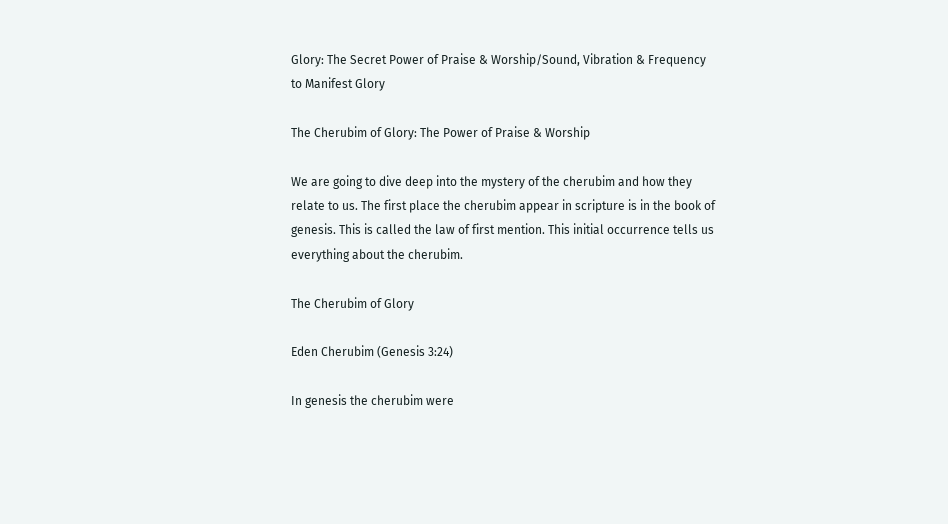Glory: The Secret Power of Praise & Worship/Sound, Vibration & Frequency to Manifest Glory

The Cherubim of Glory: The Power of Praise & Worship

We are going to dive deep into the mystery of the cherubim and how they relate to us. The first place the cherubim appear in scripture is in the book of genesis. This is called the law of first mention. This initial occurrence tells us everything about the cherubim.

The Cherubim of Glory

Eden Cherubim (Genesis 3:24)

In genesis the cherubim were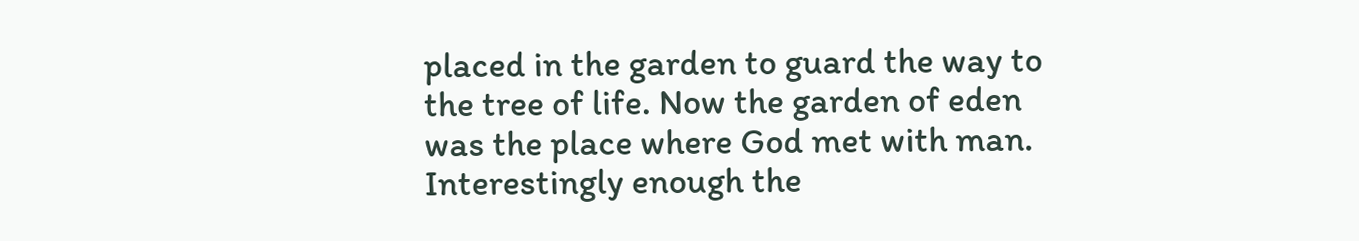placed in the garden to guard the way to the tree of life. Now the garden of eden was the place where God met with man. Interestingly enough the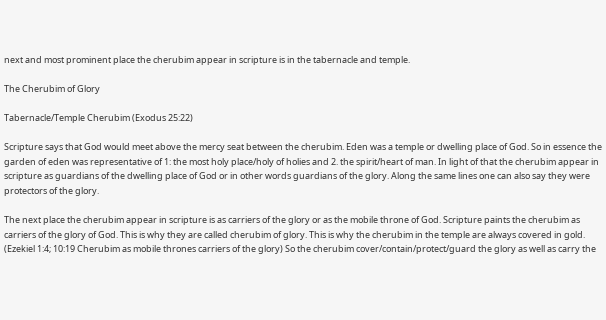next and most prominent place the cherubim appear in scripture is in the tabernacle and temple.

The Cherubim of Glory

Tabernacle/Temple Cherubim (Exodus 25:22)

Scripture says that God would meet above the mercy seat between the cherubim. Eden was a temple or dwelling place of God. So in essence the garden of eden was representative of 1: the most holy place/holy of holies and 2. the spirit/heart of man. In light of that the cherubim appear in scripture as guardians of the dwelling place of God or in other words guardians of the glory. Along the same lines one can also say they were protectors of the glory.

The next place the cherubim appear in scripture is as carriers of the glory or as the mobile throne of God. Scripture paints the cherubim as carriers of the glory of God. This is why they are called cherubim of glory. This is why the cherubim in the temple are always covered in gold. (Ezekiel 1:4; 10:19 Cherubim as mobile thrones carriers of the glory) So the cherubim cover/contain/protect/guard the glory as well as carry the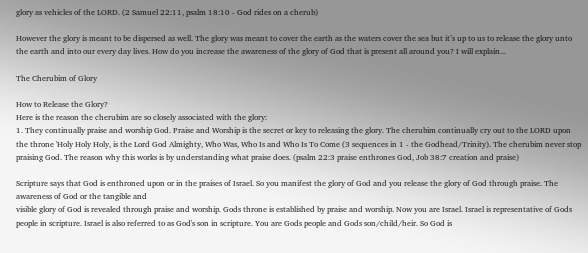glory as vehicles of the LORD. (2 Samuel 22:11, psalm 18:10 - God rides on a cherub)

However the glory is meant to be dispersed as well. The glory was meant to cover the earth as the waters cover the sea but it’s up to us to release the glory unto the earth and into our every day lives. How do you increase the awareness of the glory of God that is present all around you? I will explain...

The Cherubim of Glory

How to Release the Glory?
Here is the reason the cherubim are so closely associated with the glory:
1. They continually praise and worship God. Praise and Worship is the secret or key to releasing the glory. The cherubim continually cry out to the LORD upon the throne 'Holy Holy Holy, is the Lord God Almighty, Who Was, Who Is and Who Is To Come (3 sequences in 1 - the Godhead/Trinity). The cherubim never stop praising God. The reason why this works is by understanding what praise does. (psalm 22:3 praise enthrones God, Job 38:7 creation and praise)

Scripture says that God is enthroned upon or in the praises of Israel. So you manifest the glory of God and you release the glory of God through praise. The awareness of God or the tangible and
visible glory of God is revealed through praise and worship. Gods throne is established by praise and worship. Now you are Israel. Israel is representative of Gods people in scripture. Israel is also referred to as God's son in scripture. You are Gods people and Gods son/child/heir. So God is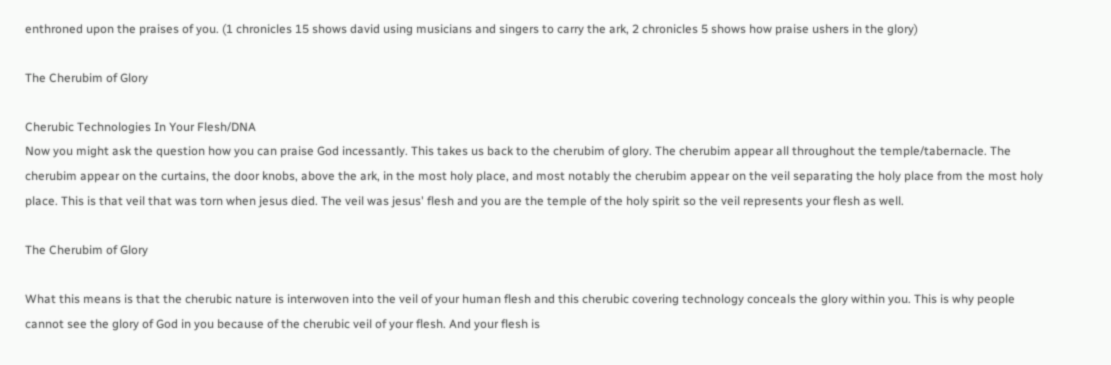enthroned upon the praises of you. (1 chronicles 15 shows david using musicians and singers to carry the ark, 2 chronicles 5 shows how praise ushers in the glory)

The Cherubim of Glory

Cherubic Technologies In Your Flesh/DNA
Now you might ask the question how you can praise God incessantly. This takes us back to the cherubim of glory. The cherubim appear all throughout the temple/tabernacle. The cherubim appear on the curtains, the door knobs, above the ark, in the most holy place, and most notably the cherubim appear on the veil separating the holy place from the most holy place. This is that veil that was torn when jesus died. The veil was jesus' flesh and you are the temple of the holy spirit so the veil represents your flesh as well.

The Cherubim of Glory

What this means is that the cherubic nature is interwoven into the veil of your human flesh and this cherubic covering technology conceals the glory within you. This is why people cannot see the glory of God in you because of the cherubic veil of your flesh. And your flesh is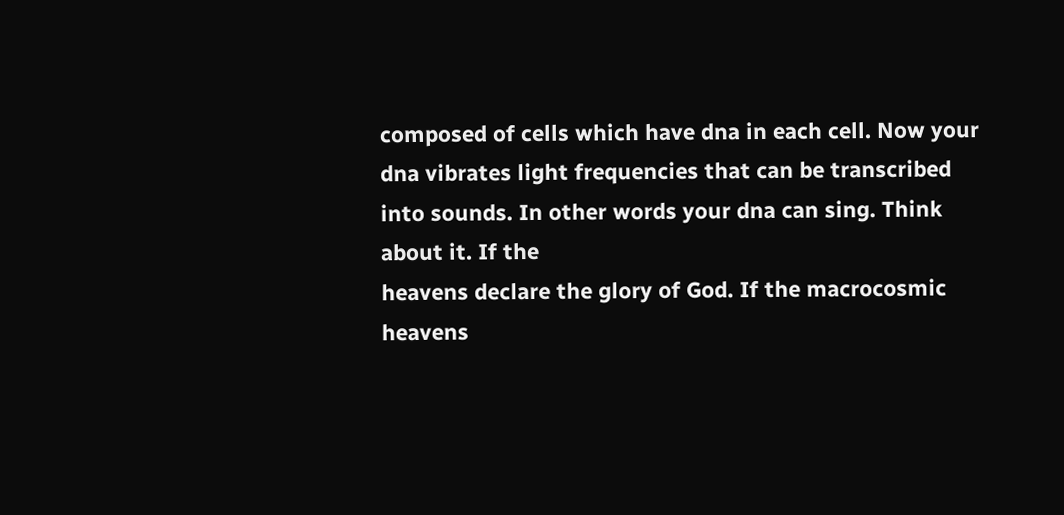composed of cells which have dna in each cell. Now your dna vibrates light frequencies that can be transcribed into sounds. In other words your dna can sing. Think about it. If the
heavens declare the glory of God. If the macrocosmic heavens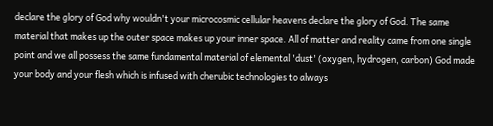declare the glory of God why wouldn't your microcosmic cellular heavens declare the glory of God. The same material that makes up the outer space makes up your inner space. All of matter and reality came from one single point and we all possess the same fundamental material of elemental 'dust' (oxygen, hydrogen, carbon) God made your body and your flesh which is infused with cherubic technologies to always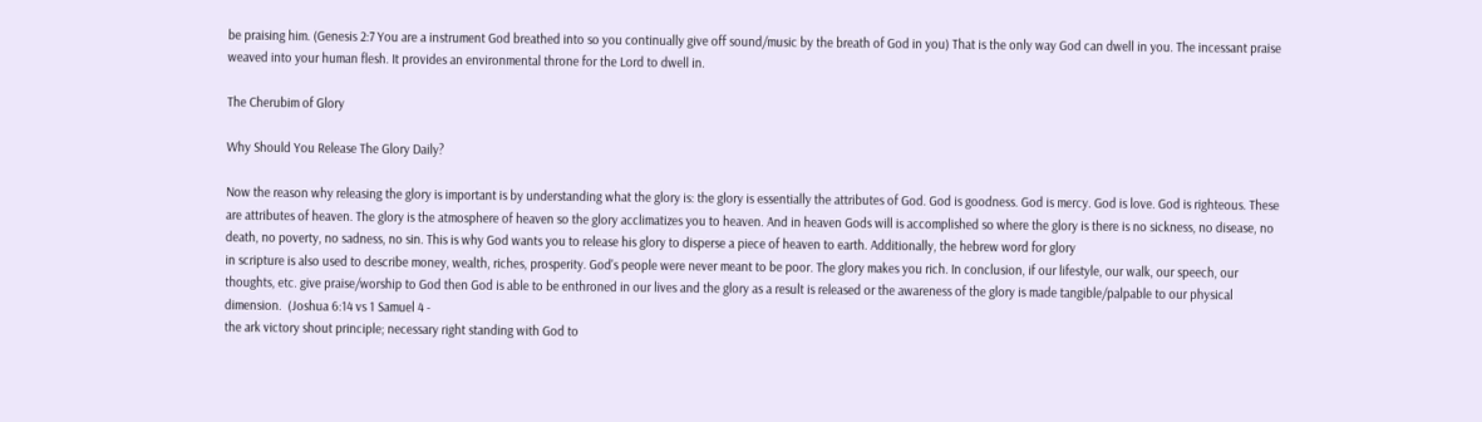be praising him. (Genesis 2:7 You are a instrument God breathed into so you continually give off sound/music by the breath of God in you) That is the only way God can dwell in you. The incessant praise weaved into your human flesh. It provides an environmental throne for the Lord to dwell in.

The Cherubim of Glory

Why Should You Release The Glory Daily?

Now the reason why releasing the glory is important is by understanding what the glory is: the glory is essentially the attributes of God. God is goodness. God is mercy. God is love. God is righteous. These are attributes of heaven. The glory is the atmosphere of heaven so the glory acclimatizes you to heaven. And in heaven Gods will is accomplished so where the glory is there is no sickness, no disease, no death, no poverty, no sadness, no sin. This is why God wants you to release his glory to disperse a piece of heaven to earth. Additionally, the hebrew word for glory
in scripture is also used to describe money, wealth, riches, prosperity. God's people were never meant to be poor. The glory makes you rich. In conclusion, if our lifestyle, our walk, our speech, our thoughts, etc. give praise/worship to God then God is able to be enthroned in our lives and the glory as a result is released or the awareness of the glory is made tangible/palpable to our physical dimension.  (Joshua 6:14 vs 1 Samuel 4 -
the ark victory shout principle; necessary right standing with God to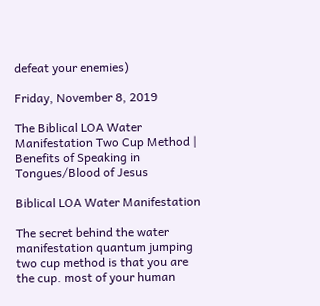defeat your enemies)

Friday, November 8, 2019

The Biblical LOA Water Manifestation Two Cup Method | Benefits of Speaking in Tongues/Blood of Jesus

Biblical LOA Water Manifestation

The secret behind the water manifestation quantum jumping two cup method is that you are the cup. most of your human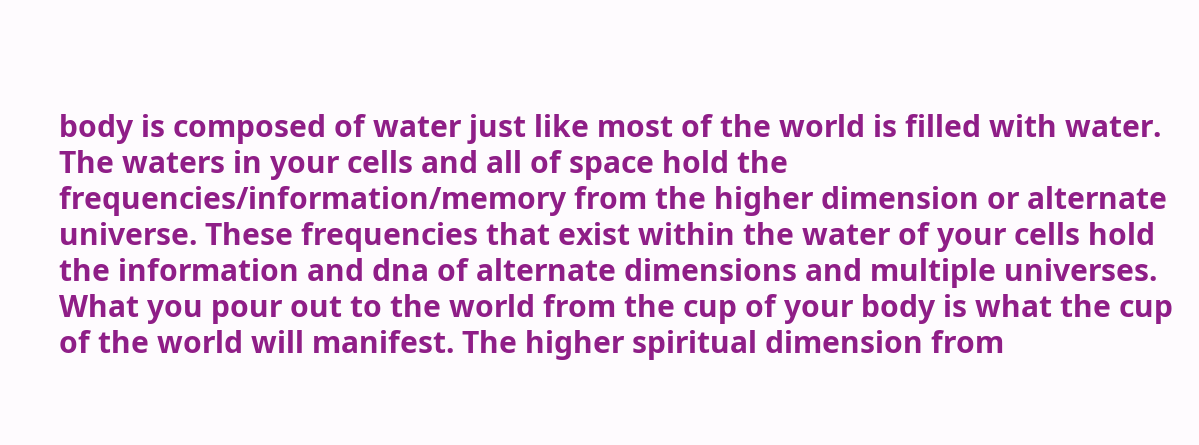body is composed of water just like most of the world is filled with water. The waters in your cells and all of space hold the frequencies/information/memory from the higher dimension or alternate universe. These frequencies that exist within the water of your cells hold the information and dna of alternate dimensions and multiple universes. What you pour out to the world from the cup of your body is what the cup of the world will manifest. The higher spiritual dimension from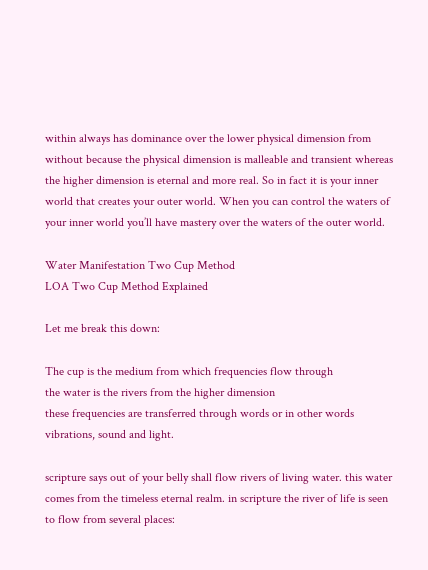within always has dominance over the lower physical dimension from without because the physical dimension is malleable and transient whereas the higher dimension is eternal and more real. So in fact it is your inner world that creates your outer world. When you can control the waters of your inner world you’ll have mastery over the waters of the outer world.

Water Manifestation Two Cup Method
LOA Two Cup Method Explained

Let me break this down:

The cup is the medium from which frequencies flow through
the water is the rivers from the higher dimension
these frequencies are transferred through words or in other words vibrations, sound and light.

scripture says out of your belly shall flow rivers of living water. this water comes from the timeless eternal realm. in scripture the river of life is seen to flow from several places: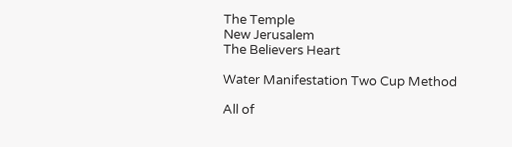The Temple
New Jerusalem
The Believers Heart

Water Manifestation Two Cup Method

All of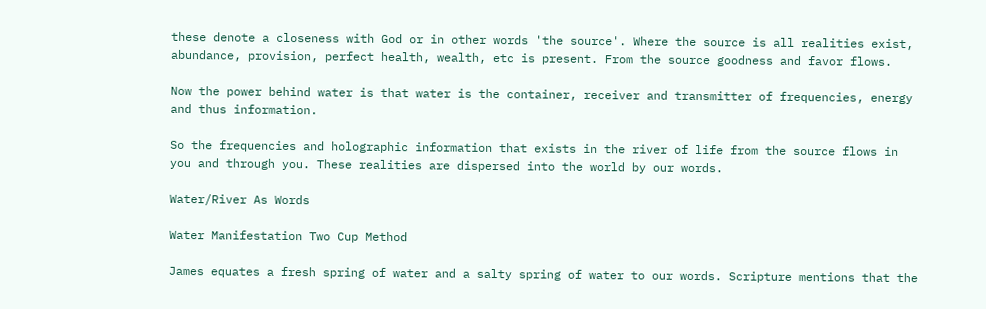these denote a closeness with God or in other words 'the source'. Where the source is all realities exist, abundance, provision, perfect health, wealth, etc is present. From the source goodness and favor flows.

Now the power behind water is that water is the container, receiver and transmitter of frequencies, energy and thus information.

So the frequencies and holographic information that exists in the river of life from the source flows in you and through you. These realities are dispersed into the world by our words.

Water/River As Words

Water Manifestation Two Cup Method

James equates a fresh spring of water and a salty spring of water to our words. Scripture mentions that the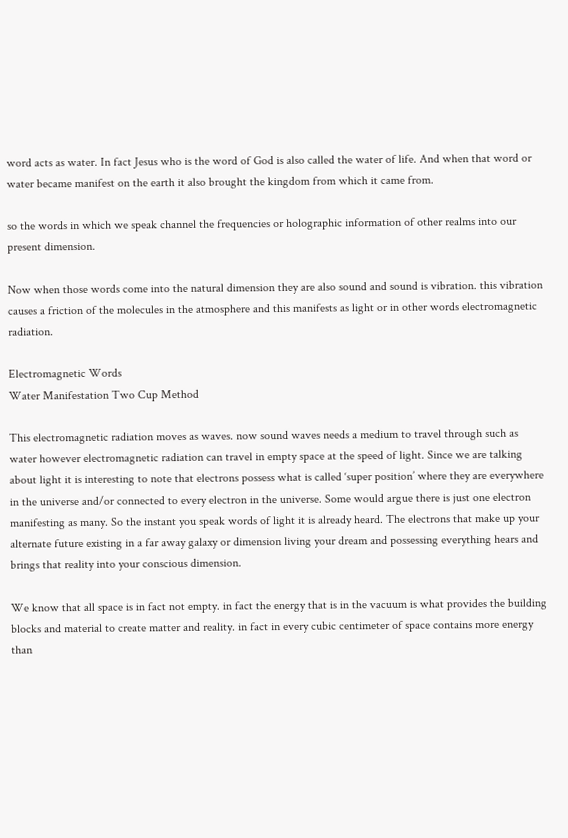word acts as water. In fact Jesus who is the word of God is also called the water of life. And when that word or water became manifest on the earth it also brought the kingdom from which it came from.

so the words in which we speak channel the frequencies or holographic information of other realms into our present dimension.

Now when those words come into the natural dimension they are also sound and sound is vibration. this vibration causes a friction of the molecules in the atmosphere and this manifests as light or in other words electromagnetic radiation.

Electromagnetic Words
Water Manifestation Two Cup Method

This electromagnetic radiation moves as waves. now sound waves needs a medium to travel through such as water however electromagnetic radiation can travel in empty space at the speed of light. Since we are talking about light it is interesting to note that electrons possess what is called ‘super position’ where they are everywhere in the universe and/or connected to every electron in the universe. Some would argue there is just one electron manifesting as many. So the instant you speak words of light it is already heard. The electrons that make up your alternate future existing in a far away galaxy or dimension living your dream and possessing everything hears and brings that reality into your conscious dimension.

We know that all space is in fact not empty. in fact the energy that is in the vacuum is what provides the building blocks and material to create matter and reality. in fact in every cubic centimeter of space contains more energy than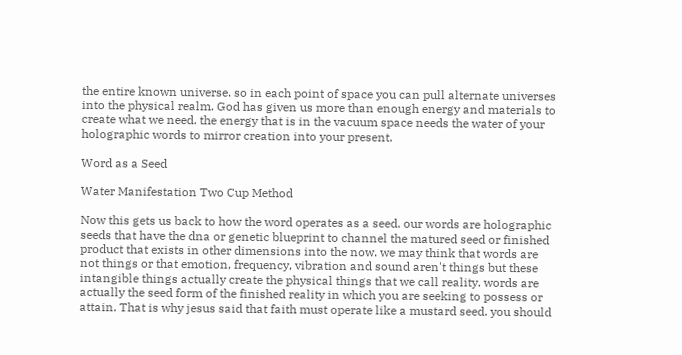the entire known universe. so in each point of space you can pull alternate universes into the physical realm. God has given us more than enough energy and materials to create what we need. the energy that is in the vacuum space needs the water of your holographic words to mirror creation into your present.

Word as a Seed

Water Manifestation Two Cup Method

Now this gets us back to how the word operates as a seed. our words are holographic seeds that have the dna or genetic blueprint to channel the matured seed or finished product that exists in other dimensions into the now. we may think that words are not things or that emotion, frequency, vibration and sound aren't things but these intangible things actually create the physical things that we call reality. words are actually the seed form of the finished reality in which you are seeking to possess or attain. That is why jesus said that faith must operate like a mustard seed. you should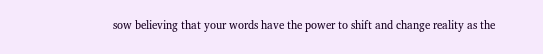sow believing that your words have the power to shift and change reality as the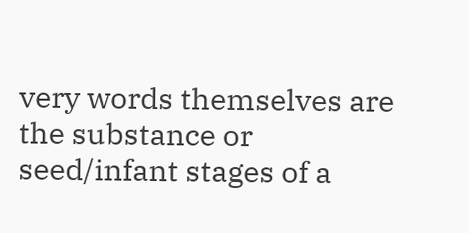very words themselves are the substance or seed/infant stages of a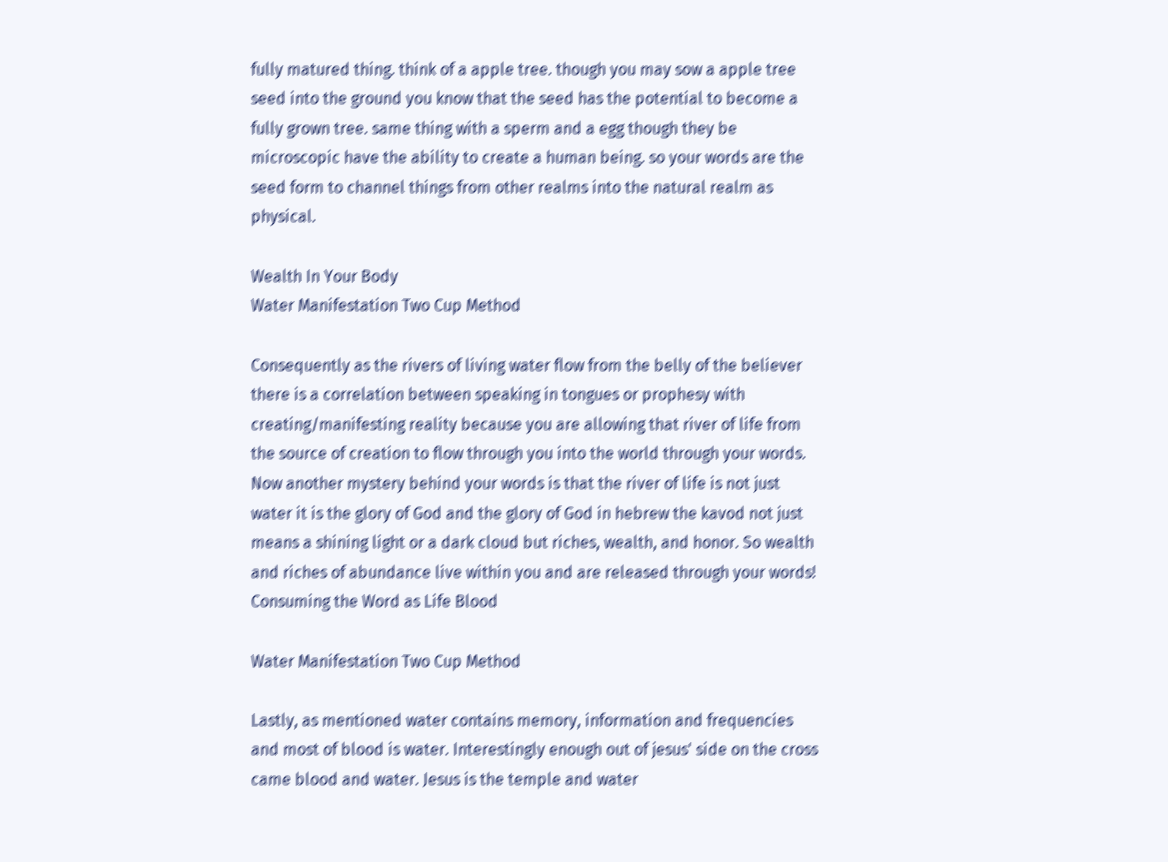fully matured thing. think of a apple tree. though you may sow a apple tree seed into the ground you know that the seed has the potential to become a fully grown tree. same thing with a sperm and a egg though they be microscopic have the ability to create a human being. so your words are the seed form to channel things from other realms into the natural realm as physical.

Wealth In Your Body
Water Manifestation Two Cup Method

Consequently as the rivers of living water flow from the belly of the believer there is a correlation between speaking in tongues or prophesy with creating/manifesting reality because you are allowing that river of life from the source of creation to flow through you into the world through your words. Now another mystery behind your words is that the river of life is not just water it is the glory of God and the glory of God in hebrew the kavod not just means a shining light or a dark cloud but riches, wealth, and honor. So wealth and riches of abundance live within you and are released through your words!
Consuming the Word as Life Blood

Water Manifestation Two Cup Method

Lastly, as mentioned water contains memory, information and frequencies and most of blood is water. Interestingly enough out of jesus' side on the cross came blood and water. Jesus is the temple and water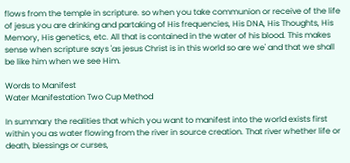flows from the temple in scripture. so when you take communion or receive of the life of jesus you are drinking and partaking of His frequencies, His DNA, His Thoughts, His Memory, His genetics, etc. All that is contained in the water of his blood. This makes sense when scripture says 'as jesus Christ is in this world so are we' and that we shall be like him when we see Him.

Words to Manifest
Water Manifestation Two Cup Method

In summary the realities that which you want to manifest into the world exists first within you as water flowing from the river in source creation. That river whether life or death, blessings or curses,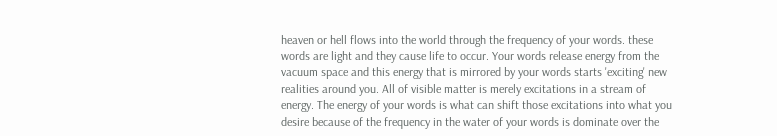heaven or hell flows into the world through the frequency of your words. these words are light and they cause life to occur. Your words release energy from the vacuum space and this energy that is mirrored by your words starts 'exciting' new realities around you. All of visible matter is merely excitations in a stream of energy. The energy of your words is what can shift those excitations into what you desire because of the frequency in the water of your words is dominate over the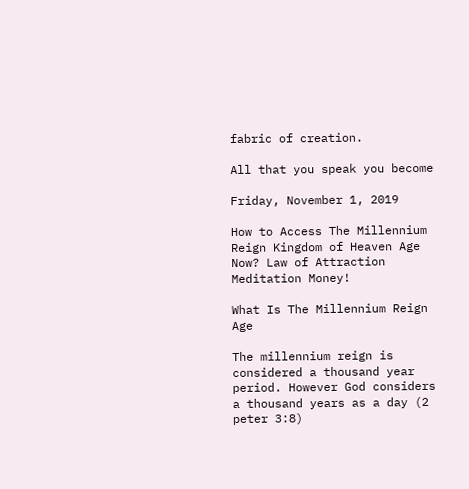fabric of creation.

All that you speak you become

Friday, November 1, 2019

How to Access The Millennium Reign Kingdom of Heaven Age Now? Law of Attraction Meditation Money!

What Is The Millennium Reign Age

The millennium reign is considered a thousand year period. However God considers a thousand years as a day (2 peter 3:8)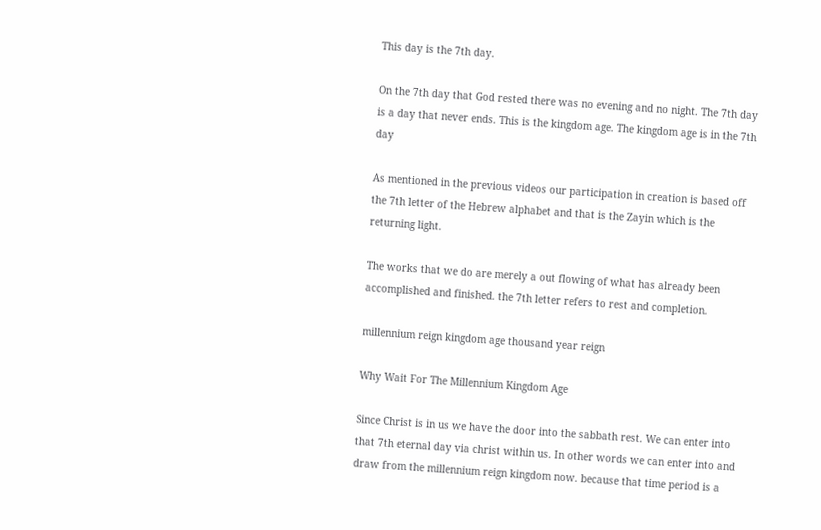This day is the 7th day.

On the 7th day that God rested there was no evening and no night. The 7th day is a day that never ends. This is the kingdom age. The kingdom age is in the 7th day

As mentioned in the previous videos our participation in creation is based off the 7th letter of the Hebrew alphabet and that is the Zayin which is the returning light.

The works that we do are merely a out flowing of what has already been accomplished and finished. the 7th letter refers to rest and completion.

millennium reign kingdom age thousand year reign

Why Wait For The Millennium Kingdom Age

Since Christ is in us we have the door into the sabbath rest. We can enter into that 7th eternal day via christ within us. In other words we can enter into and draw from the millennium reign kingdom now. because that time period is a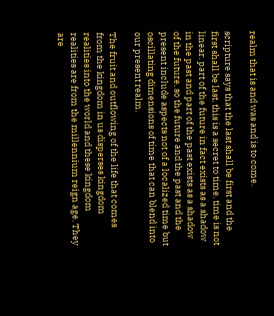realm that is and was and is to come.

scripture says that the last shall be first and the first shall be last. this is a secret to time. time is not linear. part of the future in fact exists as a shadow in the past and part of the past exists as a shadow of the future. so the future and the past and the present include aspects not of a localized time but oscillating dimensions of time that can blend into our present realm.

The fruit and outflowing of the life that comes from the kingdom in us disperses kingdom realities into the world and these kingdom realities are from the millennium reign age. They are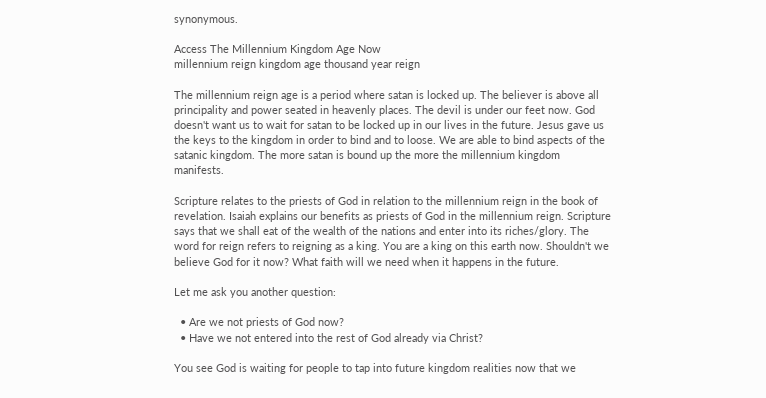synonymous.

Access The Millennium Kingdom Age Now
millennium reign kingdom age thousand year reign

The millennium reign age is a period where satan is locked up. The believer is above all principality and power seated in heavenly places. The devil is under our feet now. God doesn't want us to wait for satan to be locked up in our lives in the future. Jesus gave us the keys to the kingdom in order to bind and to loose. We are able to bind aspects of the satanic kingdom. The more satan is bound up the more the millennium kingdom manifests.

Scripture relates to the priests of God in relation to the millennium reign in the book of revelation. Isaiah explains our benefits as priests of God in the millennium reign. Scripture says that we shall eat of the wealth of the nations and enter into its riches/glory. The word for reign refers to reigning as a king. You are a king on this earth now. Shouldn't we believe God for it now? What faith will we need when it happens in the future.

Let me ask you another question:

  • Are we not priests of God now?
  • Have we not entered into the rest of God already via Christ?

You see God is waiting for people to tap into future kingdom realities now that we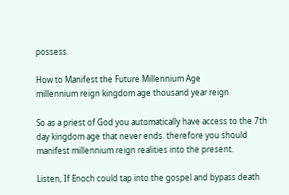possess.

How to Manifest the Future Millennium Age
millennium reign kingdom age thousand year reign

So as a priest of God you automatically have access to the 7th day kingdom age that never ends. therefore you should manifest millennium reign realities into the present.

Listen, If Enoch could tap into the gospel and bypass death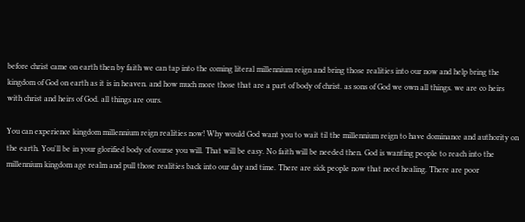before christ came on earth then by faith we can tap into the coming literal millennium reign and bring those realities into our now and help bring the kingdom of God on earth as it is in heaven. and how much more those that are a part of body of christ. as sons of God we own all things. we are co heirs with christ and heirs of God. all things are ours.

You can experience kingdom millennium reign realities now! Why would God want you to wait til the millennium reign to have dominance and authority on the earth. You'll be in your glorified body of course you will. That will be easy. No faith will be needed then. God is wanting people to reach into the millennium kingdom age realm and pull those realities back into our day and time. There are sick people now that need healing. There are poor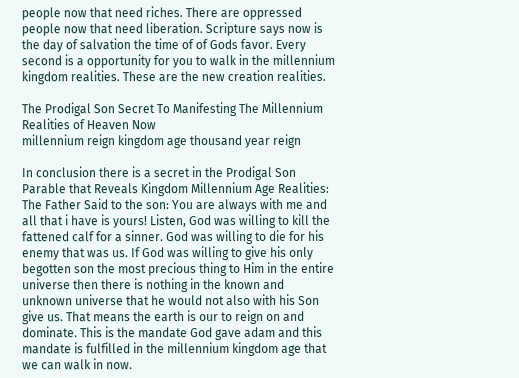people now that need riches. There are oppressed people now that need liberation. Scripture says now is the day of salvation the time of of Gods favor. Every second is a opportunity for you to walk in the millennium kingdom realities. These are the new creation realities.

The Prodigal Son Secret To Manifesting The Millennium Realities of Heaven Now
millennium reign kingdom age thousand year reign

In conclusion there is a secret in the Prodigal Son Parable that Reveals Kingdom Millennium Age Realities: The Father Said to the son: You are always with me and all that i have is yours! Listen, God was willing to kill the fattened calf for a sinner. God was willing to die for his enemy that was us. If God was willing to give his only begotten son the most precious thing to Him in the entire universe then there is nothing in the known and unknown universe that he would not also with his Son give us. That means the earth is our to reign on and dominate. This is the mandate God gave adam and this mandate is fulfilled in the millennium kingdom age that we can walk in now.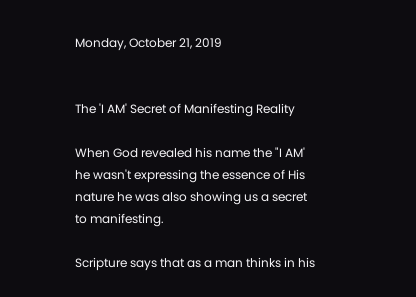Monday, October 21, 2019


The 'I AM' Secret of Manifesting Reality

When God revealed his name the "I AM' he wasn't expressing the essence of His nature he was also showing us a secret to manifesting.

Scripture says that as a man thinks in his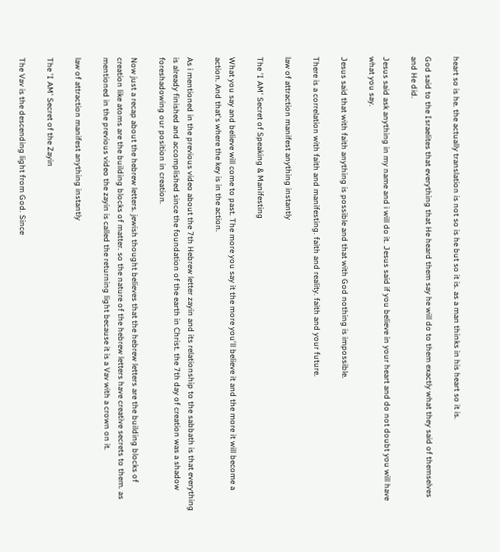heart so is he. the actually translation is not so is he but so it is. as a man thinks in his heart so it is.

God said to the Israelites that everything that He heard them say he will do to them exactly what they said of themselves and He did.

Jesus said ask anything in my name and i will do it. Jesus said if you believe in your heart and do not doubt you will have what you say.

Jesus said that with faith anything is possible and that with God nothing is impossible.

There is a correlation with faith and manifesting. faith and reality. faith and your future.

law of attraction manifest anything instantly

The 'I AM' Secret of Speaking & Manifesting

What you say and believe will come to past. The more you say it the more you'll believe it and the more it will become a action. And that's where the key is in the action.

As i mentioned in the previous video about the 7th Hebrew letter zayin and its relationship to the sabbath is that everything is already finished and accomplished since the foundation of the earth in Christ. the 7th day of creation was a shadow foreshadowing our position in creation.

Now just a recap about the hebrew letters. jewish thought believes that the hebrew letters are the building blocks of creation like atoms are the building blocks of matter. so the nature of the hebrew letters have creative secrets to them. as mentioned in the previous video the zayin is called the returning light because it is a Vav with a crown on it.

law of attraction manifest anything instantly

The 'I AM' Secret of the Zayin

The Vav is the descending light from God. Since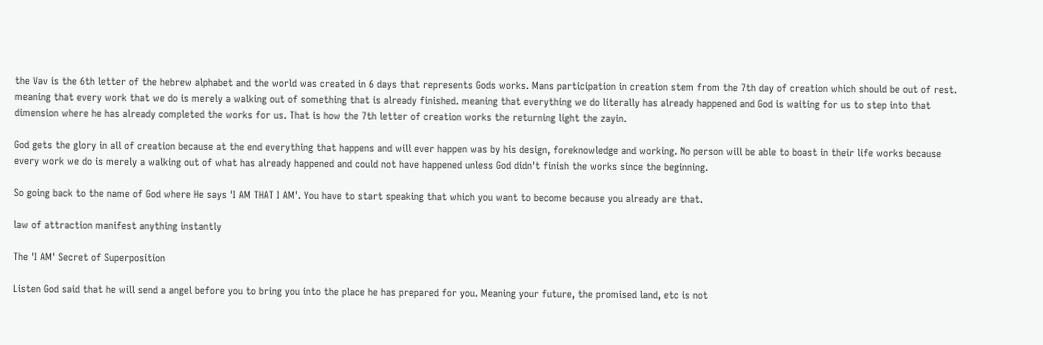the Vav is the 6th letter of the hebrew alphabet and the world was created in 6 days that represents Gods works. Mans participation in creation stem from the 7th day of creation which should be out of rest. meaning that every work that we do is merely a walking out of something that is already finished. meaning that everything we do literally has already happened and God is waiting for us to step into that dimension where he has already completed the works for us. That is how the 7th letter of creation works the returning light the zayin.

God gets the glory in all of creation because at the end everything that happens and will ever happen was by his design, foreknowledge and working. No person will be able to boast in their life works because every work we do is merely a walking out of what has already happened and could not have happened unless God didn't finish the works since the beginning.

So going back to the name of God where He says 'I AM THAT I AM'. You have to start speaking that which you want to become because you already are that.

law of attraction manifest anything instantly

The 'I AM' Secret of Superposition

Listen God said that he will send a angel before you to bring you into the place he has prepared for you. Meaning your future, the promised land, etc is not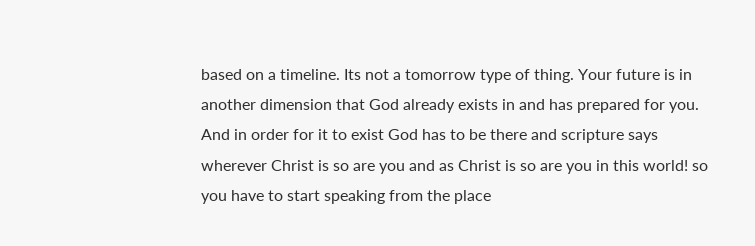based on a timeline. Its not a tomorrow type of thing. Your future is in another dimension that God already exists in and has prepared for you. And in order for it to exist God has to be there and scripture says wherever Christ is so are you and as Christ is so are you in this world! so you have to start speaking from the place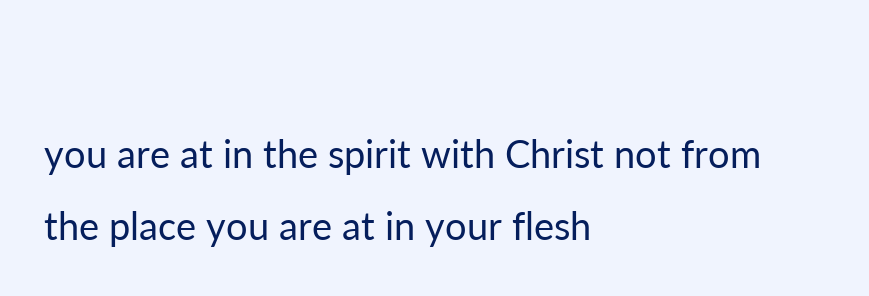you are at in the spirit with Christ not from the place you are at in your flesh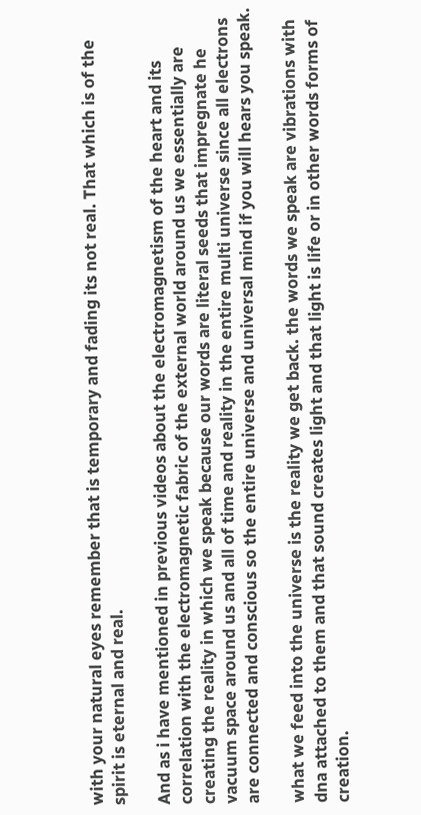with your natural eyes remember that is temporary and fading its not real. That which is of the spirit is eternal and real.

And as i have mentioned in previous videos about the electromagnetism of the heart and its correlation with the electromagnetic fabric of the external world around us we essentially are creating the reality in which we speak because our words are literal seeds that impregnate he vacuum space around us and all of time and reality in the entire multi universe since all electrons are connected and conscious so the entire universe and universal mind if you will hears you speak.

what we feed into the universe is the reality we get back. the words we speak are vibrations with dna attached to them and that sound creates light and that light is life or in other words forms of creation.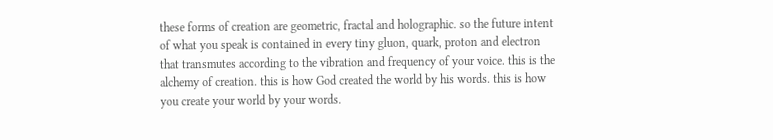these forms of creation are geometric, fractal and holographic. so the future intent of what you speak is contained in every tiny gluon, quark, proton and electron that transmutes according to the vibration and frequency of your voice. this is the alchemy of creation. this is how God created the world by his words. this is how you create your world by your words.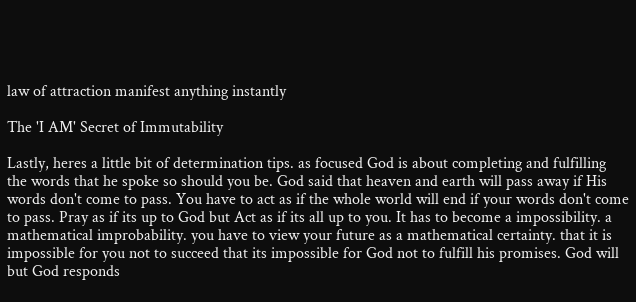law of attraction manifest anything instantly

The 'I AM' Secret of Immutability

Lastly, heres a little bit of determination tips. as focused God is about completing and fulfilling the words that he spoke so should you be. God said that heaven and earth will pass away if His words don't come to pass. You have to act as if the whole world will end if your words don't come to pass. Pray as if its up to God but Act as if its all up to you. It has to become a impossibility. a mathematical improbability. you have to view your future as a mathematical certainty. that it is impossible for you not to succeed that its impossible for God not to fulfill his promises. God will but God responds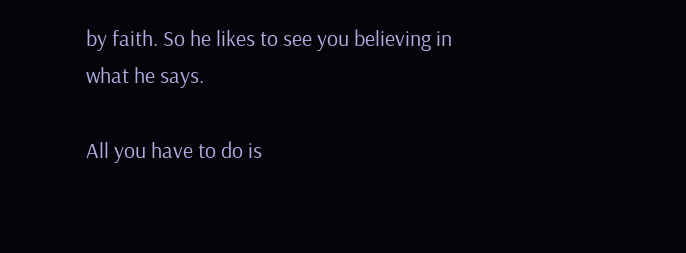by faith. So he likes to see you believing in what he says.

All you have to do is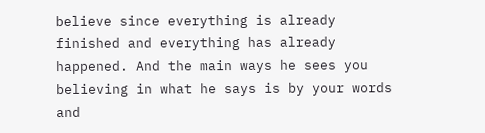believe since everything is already finished and everything has already happened. And the main ways he sees you believing in what he says is by your words and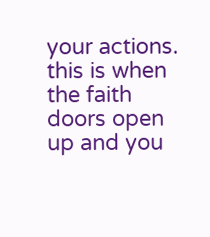your actions. this is when the faith doors open up and you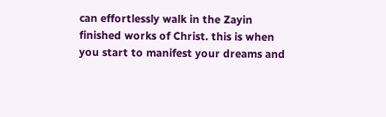can effortlessly walk in the Zayin finished works of Christ. this is when you start to manifest your dreams and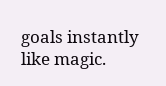goals instantly like magic.